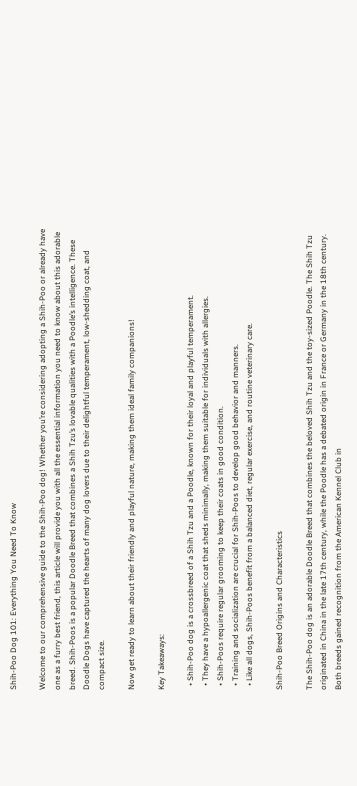Shih-Poo Dog 101: Everything You Need To Know

Welcome to our comprehensive guide to the Shih-Poo dog! Whether you’re considering adopting a Shih-Poo or already have one as a furry best friend, this article will provide you with all the essential information you need to know about this adorable breed. Shih-Poos is a popular Doodle Breed that combines a Shih Tzu’s lovable qualities with a Poodle’s intelligence. These Doodle Dogs have captured the hearts of many dog lovers due to their delightful temperament, low-shedding coat, and compact size.

Now get ready to learn about their friendly and playful nature, making them ideal family companions!

Key Takeaways:

  • Shih-Poo dog is a crossbreed of a Shih Tzu and a Poodle, known for their loyal and playful temperament.
  • They have a hypoallergenic coat that sheds minimally, making them suitable for individuals with allergies.
  • Shih-Poos require regular grooming to keep their coats in good condition.
  • Training and socialization are crucial for Shih-Poos to develop good behavior and manners.
  • Like all dogs, Shih-Poos benefit from a balanced diet, regular exercise, and routine veterinary care.

Shih-Poo Breed Origins and Characteristics

The Shih-Poo dog is an adorable Doodle Breed that combines the beloved Shih Tzu and the toy-sized Poodle. The Shih Tzu originated in China in the late 17th century, while the Poodle has a debated origin in France or Germany in the 18th century. Both breeds gained recognition from the American Kennel Club in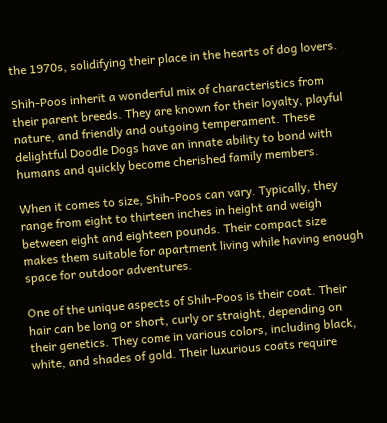the 1970s, solidifying their place in the hearts of dog lovers.

Shih-Poos inherit a wonderful mix of characteristics from their parent breeds. They are known for their loyalty, playful nature, and friendly and outgoing temperament. These delightful Doodle Dogs have an innate ability to bond with humans and quickly become cherished family members.

When it comes to size, Shih-Poos can vary. Typically, they range from eight to thirteen inches in height and weigh between eight and eighteen pounds. Their compact size makes them suitable for apartment living while having enough space for outdoor adventures.

One of the unique aspects of Shih-Poos is their coat. Their hair can be long or short, curly or straight, depending on their genetics. They come in various colors, including black, white, and shades of gold. Their luxurious coats require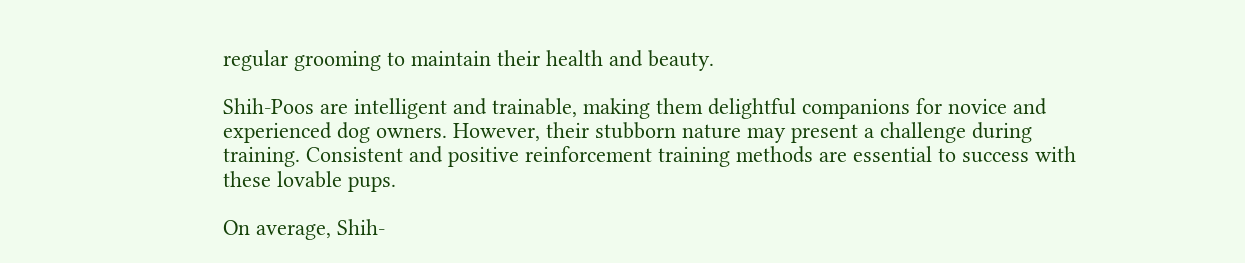regular grooming to maintain their health and beauty.

Shih-Poos are intelligent and trainable, making them delightful companions for novice and experienced dog owners. However, their stubborn nature may present a challenge during training. Consistent and positive reinforcement training methods are essential to success with these lovable pups.

On average, Shih-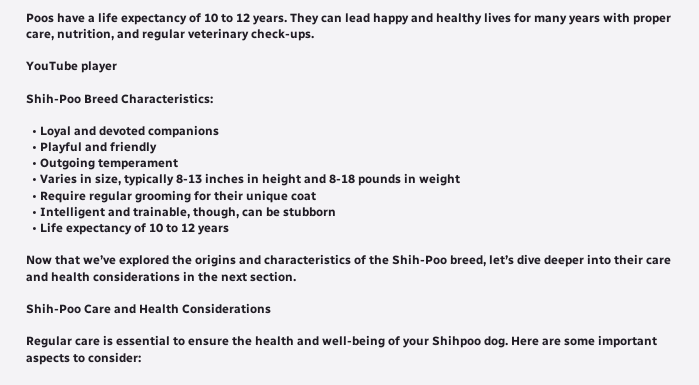Poos have a life expectancy of 10 to 12 years. They can lead happy and healthy lives for many years with proper care, nutrition, and regular veterinary check-ups.

YouTube player

Shih-Poo Breed Characteristics:

  • Loyal and devoted companions
  • Playful and friendly
  • Outgoing temperament
  • Varies in size, typically 8-13 inches in height and 8-18 pounds in weight
  • Require regular grooming for their unique coat
  • Intelligent and trainable, though, can be stubborn
  • Life expectancy of 10 to 12 years

Now that we’ve explored the origins and characteristics of the Shih-Poo breed, let’s dive deeper into their care and health considerations in the next section.

Shih-Poo Care and Health Considerations

Regular care is essential to ensure the health and well-being of your Shihpoo dog. Here are some important aspects to consider: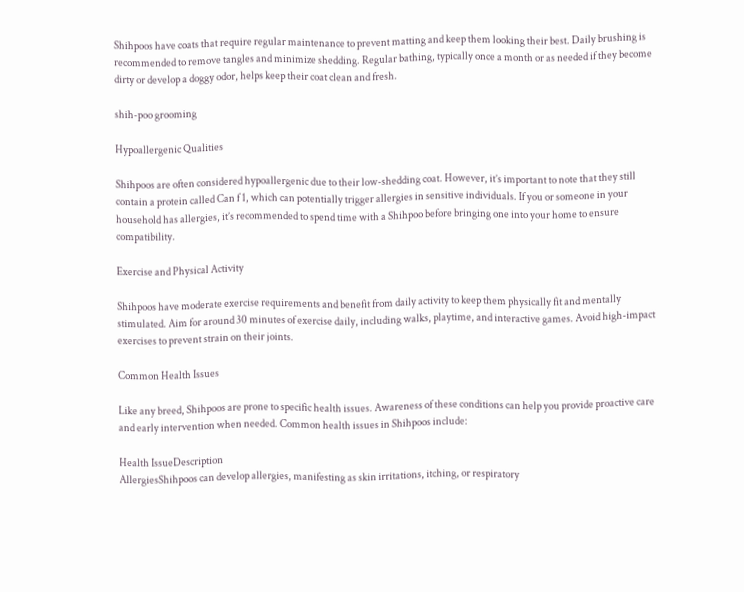Shihpoos have coats that require regular maintenance to prevent matting and keep them looking their best. Daily brushing is recommended to remove tangles and minimize shedding. Regular bathing, typically once a month or as needed if they become dirty or develop a doggy odor, helps keep their coat clean and fresh.

shih-poo grooming

Hypoallergenic Qualities

Shihpoos are often considered hypoallergenic due to their low-shedding coat. However, it’s important to note that they still contain a protein called Can f 1, which can potentially trigger allergies in sensitive individuals. If you or someone in your household has allergies, it’s recommended to spend time with a Shihpoo before bringing one into your home to ensure compatibility.

Exercise and Physical Activity

Shihpoos have moderate exercise requirements and benefit from daily activity to keep them physically fit and mentally stimulated. Aim for around 30 minutes of exercise daily, including walks, playtime, and interactive games. Avoid high-impact exercises to prevent strain on their joints.

Common Health Issues

Like any breed, Shihpoos are prone to specific health issues. Awareness of these conditions can help you provide proactive care and early intervention when needed. Common health issues in Shihpoos include:

Health IssueDescription
AllergiesShihpoos can develop allergies, manifesting as skin irritations, itching, or respiratory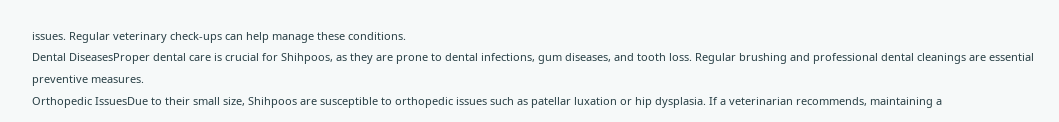issues. Regular veterinary check-ups can help manage these conditions.
Dental DiseasesProper dental care is crucial for Shihpoos, as they are prone to dental infections, gum diseases, and tooth loss. Regular brushing and professional dental cleanings are essential preventive measures.
Orthopedic IssuesDue to their small size, Shihpoos are susceptible to orthopedic issues such as patellar luxation or hip dysplasia. If a veterinarian recommends, maintaining a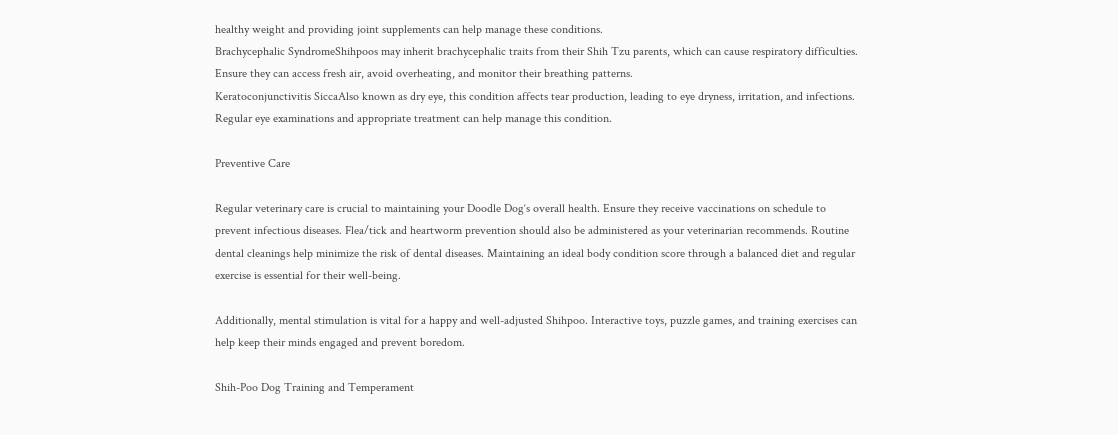healthy weight and providing joint supplements can help manage these conditions.
Brachycephalic SyndromeShihpoos may inherit brachycephalic traits from their Shih Tzu parents, which can cause respiratory difficulties. Ensure they can access fresh air, avoid overheating, and monitor their breathing patterns.
Keratoconjunctivitis SiccaAlso known as dry eye, this condition affects tear production, leading to eye dryness, irritation, and infections. Regular eye examinations and appropriate treatment can help manage this condition.

Preventive Care

Regular veterinary care is crucial to maintaining your Doodle Dog‘s overall health. Ensure they receive vaccinations on schedule to prevent infectious diseases. Flea/tick and heartworm prevention should also be administered as your veterinarian recommends. Routine dental cleanings help minimize the risk of dental diseases. Maintaining an ideal body condition score through a balanced diet and regular exercise is essential for their well-being.

Additionally, mental stimulation is vital for a happy and well-adjusted Shihpoo. Interactive toys, puzzle games, and training exercises can help keep their minds engaged and prevent boredom.

Shih-Poo Dog Training and Temperament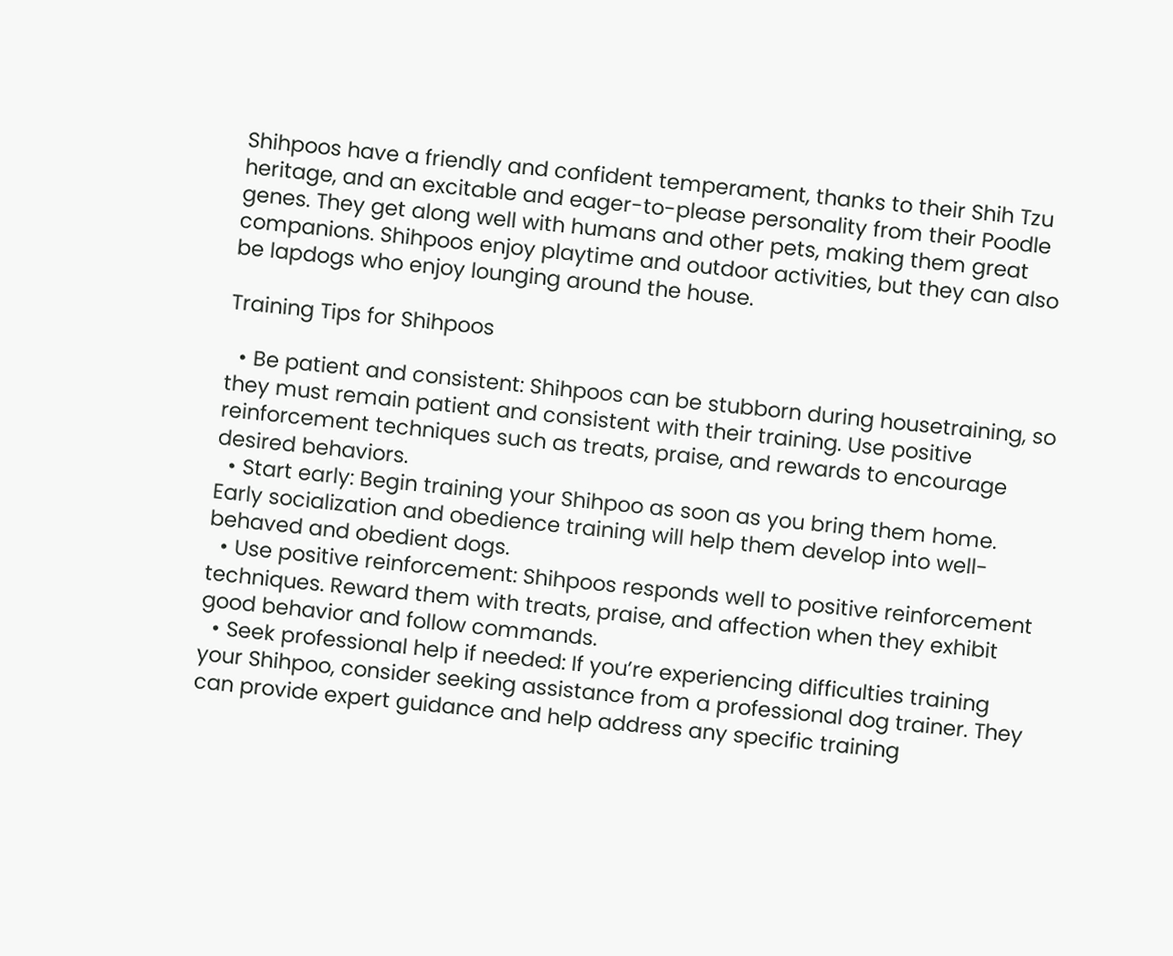Shihpoos have a friendly and confident temperament, thanks to their Shih Tzu heritage, and an excitable and eager-to-please personality from their Poodle genes. They get along well with humans and other pets, making them great companions. Shihpoos enjoy playtime and outdoor activities, but they can also be lapdogs who enjoy lounging around the house.

Training Tips for Shihpoos

  • Be patient and consistent: Shihpoos can be stubborn during housetraining, so they must remain patient and consistent with their training. Use positive reinforcement techniques such as treats, praise, and rewards to encourage desired behaviors.
  • Start early: Begin training your Shihpoo as soon as you bring them home. Early socialization and obedience training will help them develop into well-behaved and obedient dogs.
  • Use positive reinforcement: Shihpoos responds well to positive reinforcement techniques. Reward them with treats, praise, and affection when they exhibit good behavior and follow commands.
  • Seek professional help if needed: If you’re experiencing difficulties training your Shihpoo, consider seeking assistance from a professional dog trainer. They can provide expert guidance and help address any specific training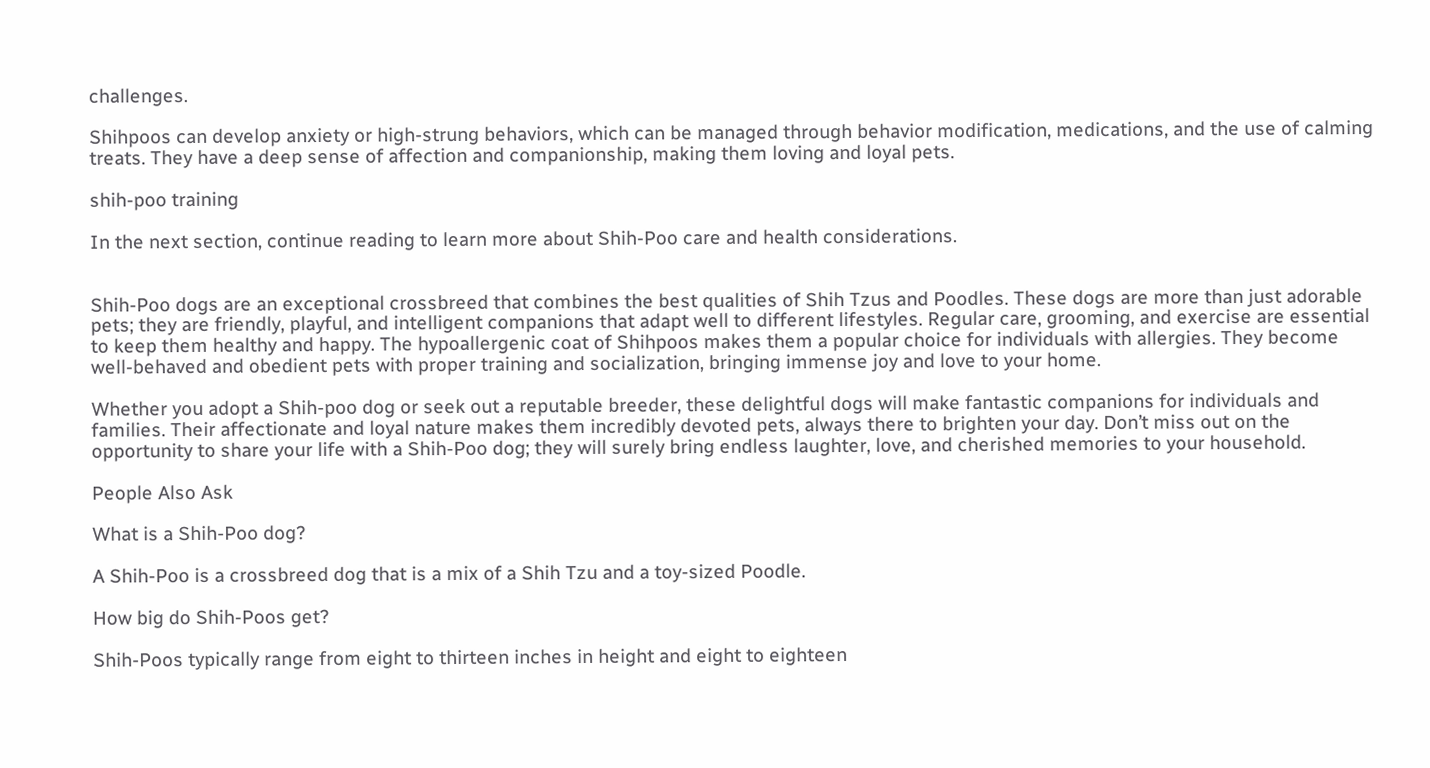challenges.

Shihpoos can develop anxiety or high-strung behaviors, which can be managed through behavior modification, medications, and the use of calming treats. They have a deep sense of affection and companionship, making them loving and loyal pets.

shih-poo training

In the next section, continue reading to learn more about Shih-Poo care and health considerations.


Shih-Poo dogs are an exceptional crossbreed that combines the best qualities of Shih Tzus and Poodles. These dogs are more than just adorable pets; they are friendly, playful, and intelligent companions that adapt well to different lifestyles. Regular care, grooming, and exercise are essential to keep them healthy and happy. The hypoallergenic coat of Shihpoos makes them a popular choice for individuals with allergies. They become well-behaved and obedient pets with proper training and socialization, bringing immense joy and love to your home.

Whether you adopt a Shih-poo dog or seek out a reputable breeder, these delightful dogs will make fantastic companions for individuals and families. Their affectionate and loyal nature makes them incredibly devoted pets, always there to brighten your day. Don’t miss out on the opportunity to share your life with a Shih-Poo dog; they will surely bring endless laughter, love, and cherished memories to your household.

People Also Ask

What is a Shih-Poo dog?

A Shih-Poo is a crossbreed dog that is a mix of a Shih Tzu and a toy-sized Poodle.

How big do Shih-Poos get?

Shih-Poos typically range from eight to thirteen inches in height and eight to eighteen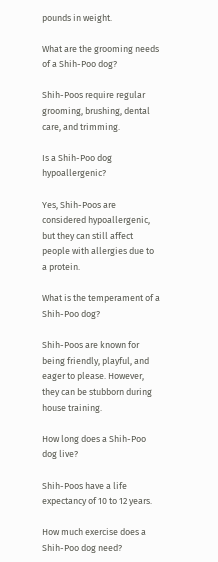pounds in weight.

What are the grooming needs of a Shih-Poo dog?

Shih-Poos require regular grooming, brushing, dental care, and trimming.

Is a Shih-Poo dog hypoallergenic?

Yes, Shih-Poos are considered hypoallergenic, but they can still affect people with allergies due to a protein.

What is the temperament of a Shih-Poo dog?

Shih-Poos are known for being friendly, playful, and eager to please. However, they can be stubborn during house training.

How long does a Shih-Poo dog live?

Shih-Poos have a life expectancy of 10 to 12 years.

How much exercise does a Shih-Poo dog need?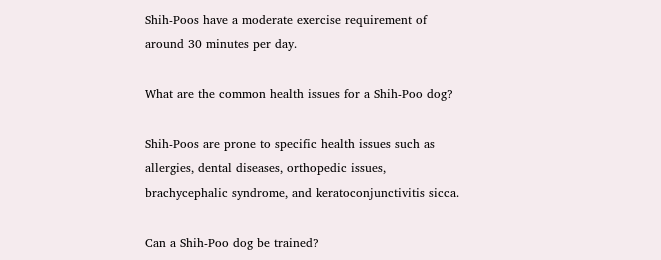Shih-Poos have a moderate exercise requirement of around 30 minutes per day.

What are the common health issues for a Shih-Poo dog?

Shih-Poos are prone to specific health issues such as allergies, dental diseases, orthopedic issues, brachycephalic syndrome, and keratoconjunctivitis sicca.

Can a Shih-Poo dog be trained?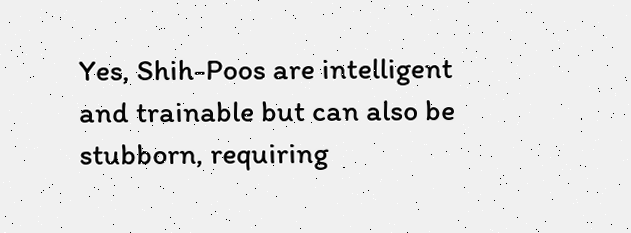Yes, Shih-Poos are intelligent and trainable but can also be stubborn, requiring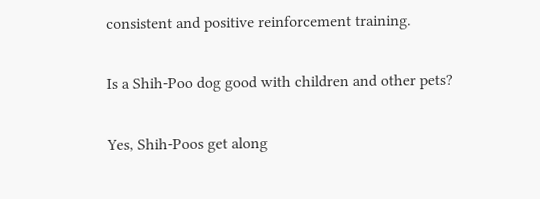consistent and positive reinforcement training.

Is a Shih-Poo dog good with children and other pets?

Yes, Shih-Poos get along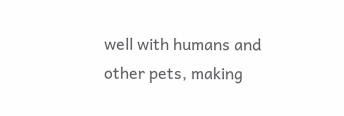well with humans and other pets, making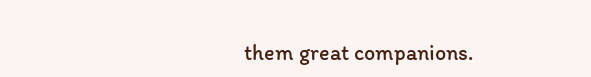them great companions.